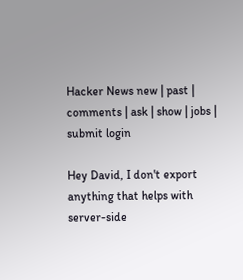Hacker News new | past | comments | ask | show | jobs | submit login

Hey David, I don't export anything that helps with server-side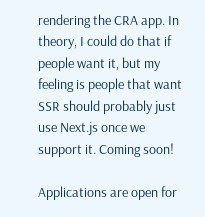rendering the CRA app. In theory, I could do that if people want it, but my feeling is people that want SSR should probably just use Next.js once we support it. Coming soon!

Applications are open for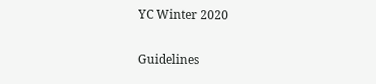YC Winter 2020

Guidelines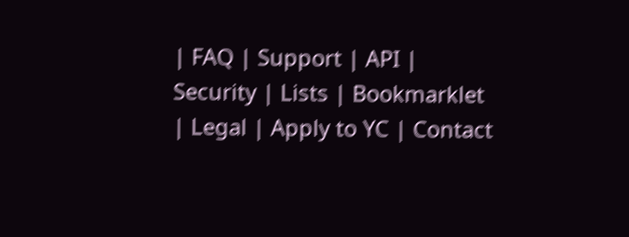| FAQ | Support | API | Security | Lists | Bookmarklet | Legal | Apply to YC | Contact